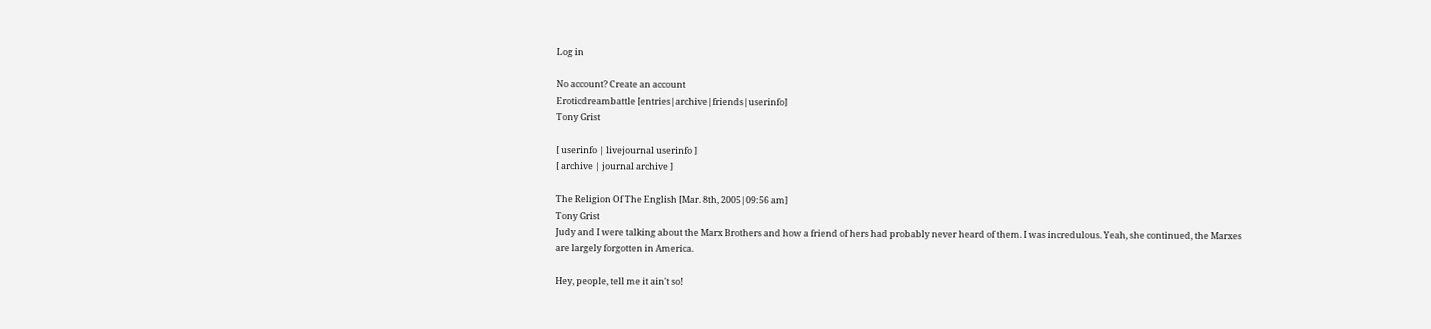Log in

No account? Create an account
Eroticdreambattle [entries|archive|friends|userinfo]
Tony Grist

[ userinfo | livejournal userinfo ]
[ archive | journal archive ]

The Religion Of The English [Mar. 8th, 2005|09:56 am]
Tony Grist
Judy and I were talking about the Marx Brothers and how a friend of hers had probably never heard of them. I was incredulous. Yeah, she continued, the Marxes are largely forgotten in America.

Hey, people, tell me it ain't so!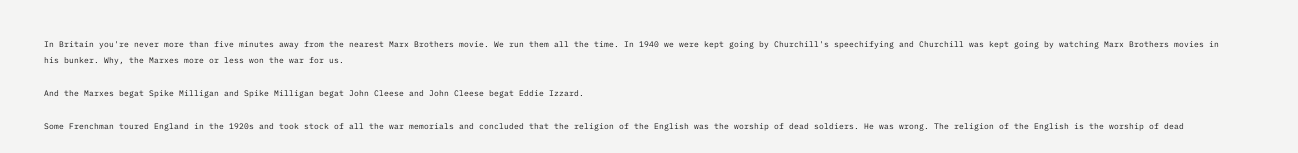In Britain you're never more than five minutes away from the nearest Marx Brothers movie. We run them all the time. In 1940 we were kept going by Churchill's speechifying and Churchill was kept going by watching Marx Brothers movies in his bunker. Why, the Marxes more or less won the war for us.

And the Marxes begat Spike Milligan and Spike Milligan begat John Cleese and John Cleese begat Eddie Izzard.

Some Frenchman toured England in the 1920s and took stock of all the war memorials and concluded that the religion of the English was the worship of dead soldiers. He was wrong. The religion of the English is the worship of dead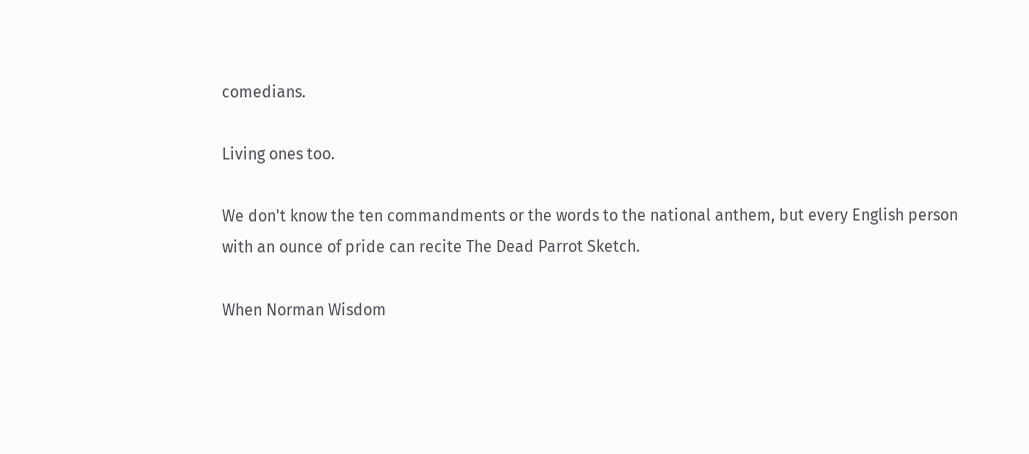comedians.

Living ones too.

We don't know the ten commandments or the words to the national anthem, but every English person with an ounce of pride can recite The Dead Parrot Sketch.

When Norman Wisdom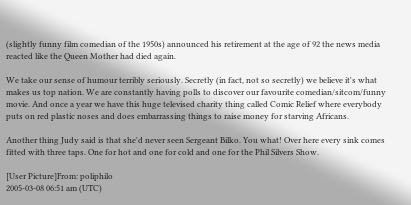(slightly funny film comedian of the 1950s) announced his retirement at the age of 92 the news media reacted like the Queen Mother had died again.

We take our sense of humour terribly seriously. Secretly (in fact, not so secretly) we believe it's what makes us top nation. We are constantly having polls to discover our favourite comedian/sitcom/funny movie. And once a year we have this huge televised charity thing called Comic Relief where everybody puts on red plastic noses and does embarrassing things to raise money for starving Africans.

Another thing Judy said is that she'd never seen Sergeant Bilko. You what! Over here every sink comes fitted with three taps. One for hot and one for cold and one for the Phil Silvers Show.

[User Picture]From: poliphilo
2005-03-08 06:51 am (UTC)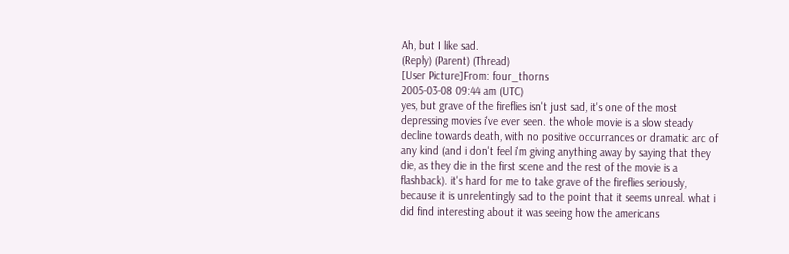Ah, but I like sad.
(Reply) (Parent) (Thread)
[User Picture]From: four_thorns
2005-03-08 09:44 am (UTC)
yes, but grave of the fireflies isn't just sad, it's one of the most depressing movies i've ever seen. the whole movie is a slow steady decline towards death, with no positive occurrances or dramatic arc of any kind (and i don't feel i'm giving anything away by saying that they die, as they die in the first scene and the rest of the movie is a flashback). it's hard for me to take grave of the fireflies seriously, because it is unrelentingly sad to the point that it seems unreal. what i did find interesting about it was seeing how the americans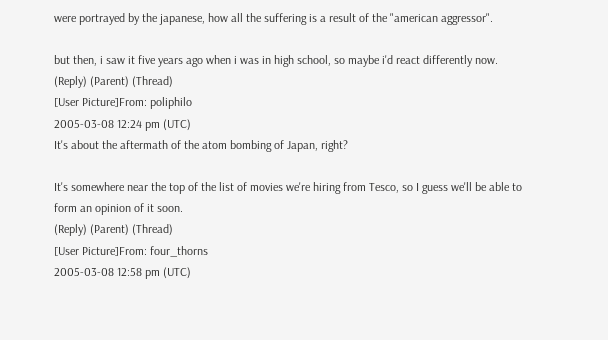were portrayed by the japanese, how all the suffering is a result of the "american aggressor".

but then, i saw it five years ago when i was in high school, so maybe i'd react differently now.
(Reply) (Parent) (Thread)
[User Picture]From: poliphilo
2005-03-08 12:24 pm (UTC)
It's about the aftermath of the atom bombing of Japan, right?

It's somewhere near the top of the list of movies we're hiring from Tesco, so I guess we'll be able to form an opinion of it soon.
(Reply) (Parent) (Thread)
[User Picture]From: four_thorns
2005-03-08 12:58 pm (UTC)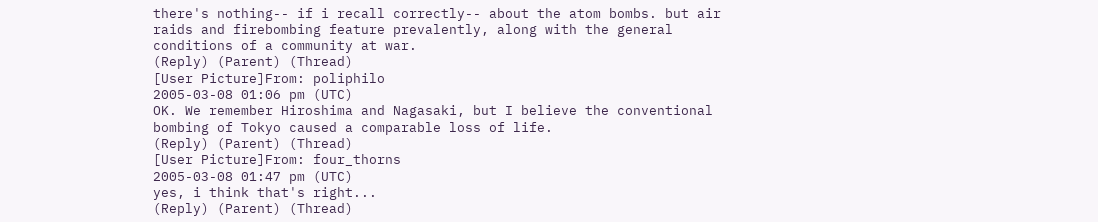there's nothing-- if i recall correctly-- about the atom bombs. but air raids and firebombing feature prevalently, along with the general conditions of a community at war.
(Reply) (Parent) (Thread)
[User Picture]From: poliphilo
2005-03-08 01:06 pm (UTC)
OK. We remember Hiroshima and Nagasaki, but I believe the conventional bombing of Tokyo caused a comparable loss of life.
(Reply) (Parent) (Thread)
[User Picture]From: four_thorns
2005-03-08 01:47 pm (UTC)
yes, i think that's right...
(Reply) (Parent) (Thread)